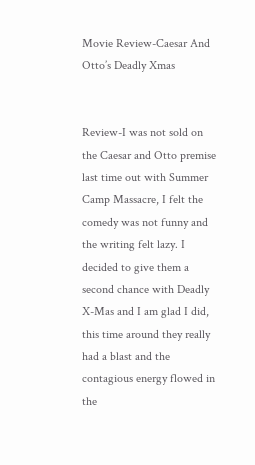Movie Review-Caesar And Otto’s Deadly Xmas


Review-I was not sold on the Caesar and Otto premise last time out with Summer Camp Massacre, I felt the comedy was not funny and the writing felt lazy. I decided to give them a second chance with Deadly X-Mas and I am glad I did, this time around they really had a blast and the contagious energy flowed in the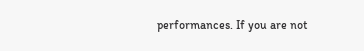performances. If you are not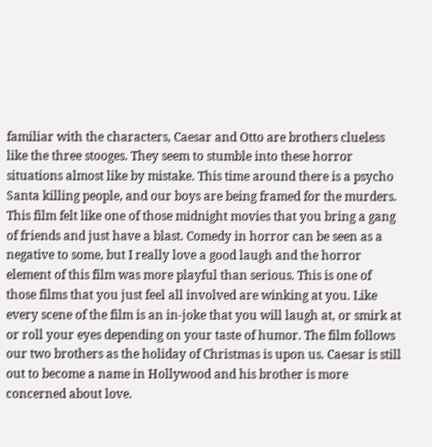familiar with the characters, Caesar and Otto are brothers clueless like the three stooges. They seem to stumble into these horror situations almost like by mistake. This time around there is a psycho Santa killing people, and our boys are being framed for the murders. This film felt like one of those midnight movies that you bring a gang of friends and just have a blast. Comedy in horror can be seen as a negative to some, but I really love a good laugh and the horror element of this film was more playful than serious. This is one of those films that you just feel all involved are winking at you. Like every scene of the film is an in-joke that you will laugh at, or smirk at or roll your eyes depending on your taste of humor. The film follows our two brothers as the holiday of Christmas is upon us. Caesar is still out to become a name in Hollywood and his brother is more concerned about love.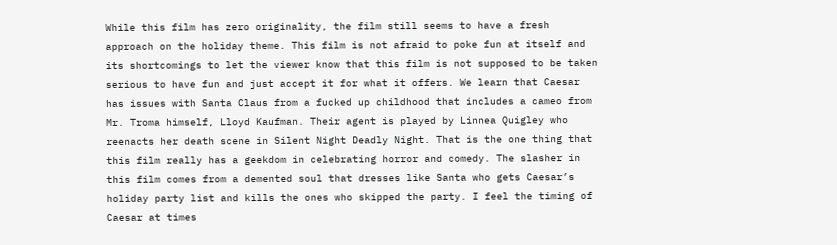While this film has zero originality, the film still seems to have a fresh approach on the holiday theme. This film is not afraid to poke fun at itself and its shortcomings to let the viewer know that this film is not supposed to be taken serious to have fun and just accept it for what it offers. We learn that Caesar has issues with Santa Claus from a fucked up childhood that includes a cameo from Mr. Troma himself, Lloyd Kaufman. Their agent is played by Linnea Quigley who reenacts her death scene in Silent Night Deadly Night. That is the one thing that this film really has a geekdom in celebrating horror and comedy. The slasher in this film comes from a demented soul that dresses like Santa who gets Caesar’s holiday party list and kills the ones who skipped the party. I feel the timing of Caesar at times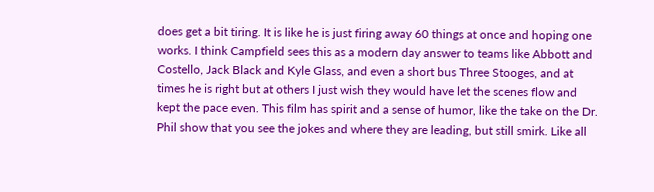does get a bit tiring. It is like he is just firing away 60 things at once and hoping one works. I think Campfield sees this as a modern day answer to teams like Abbott and Costello, Jack Black and Kyle Glass, and even a short bus Three Stooges, and at times he is right but at others I just wish they would have let the scenes flow and kept the pace even. This film has spirit and a sense of humor, like the take on the Dr. Phil show that you see the jokes and where they are leading, but still smirk. Like all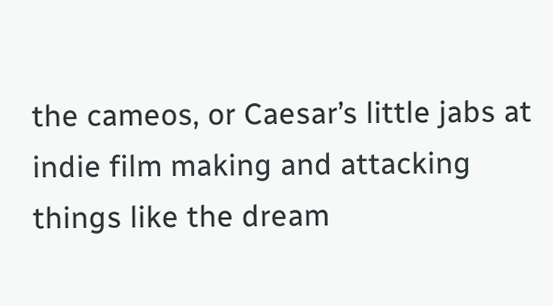the cameos, or Caesar’s little jabs at indie film making and attacking things like the dream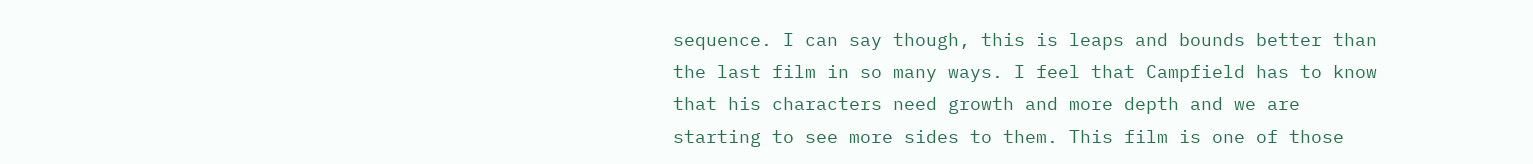sequence. I can say though, this is leaps and bounds better than the last film in so many ways. I feel that Campfield has to know that his characters need growth and more depth and we are starting to see more sides to them. This film is one of those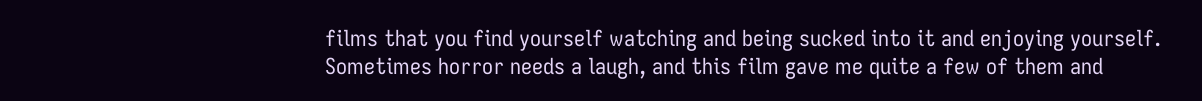films that you find yourself watching and being sucked into it and enjoying yourself. Sometimes horror needs a laugh, and this film gave me quite a few of them and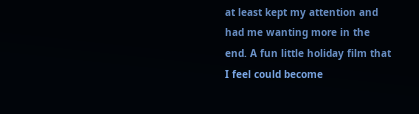at least kept my attention and had me wanting more in the end. A fun little holiday film that I feel could become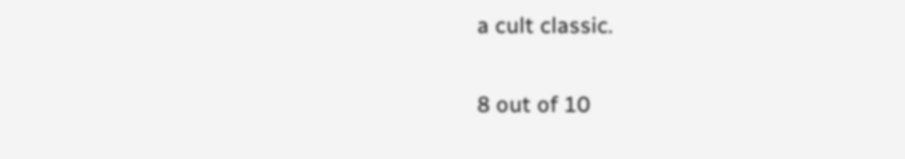a cult classic.

8 out of 10